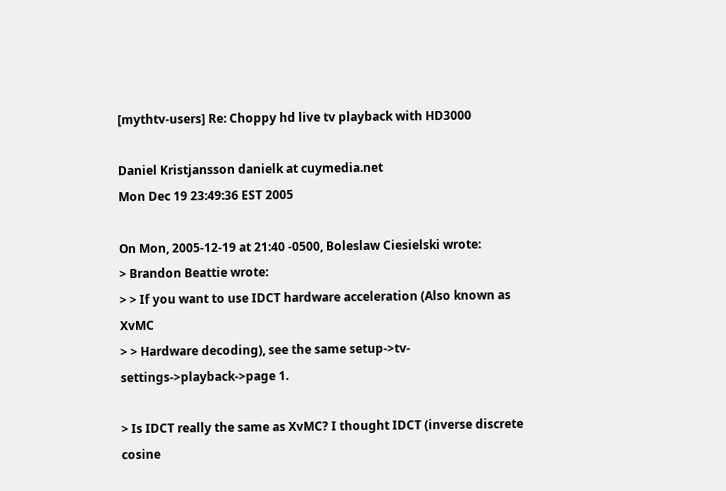[mythtv-users] Re: Choppy hd live tv playback with HD3000

Daniel Kristjansson danielk at cuymedia.net
Mon Dec 19 23:49:36 EST 2005

On Mon, 2005-12-19 at 21:40 -0500, Boleslaw Ciesielski wrote:
> Brandon Beattie wrote:
> > If you want to use IDCT hardware acceleration (Also known as XvMC
> > Hardware decoding), see the same setup->tv-settings->playback->page 1.

> Is IDCT really the same as XvMC? I thought IDCT (inverse discrete cosine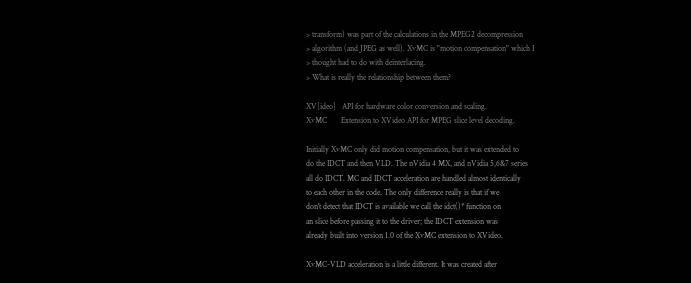> transform) was part of the calculations in the MPEG2 decompression
> algorithm (and JPEG as well). XvMC is "motion compensation" which I
> thought had to do with deinterlacing.
> What is really the relationship between them?

XV[ideo]   API for hardware color conversion and scaling.
XvMC       Extension to XVideo API for MPEG slice level decoding.

Initially XvMC only did motion compensation, but it was extended to
do the IDCT and then VLD. The nVidia 4 MX, and nVidia 5,6&7 series
all do IDCT. MC and IDCT acceleration are handled almost identically
to each other in the code. The only difference really is that if we
don't detect that IDCT is available we call the idct()* function on
an slice before passing it to the driver; the IDCT extension was
already built into version 1.0 of the XvMC extension to XVideo.

XvMC-VLD acceleration is a little different. It was created after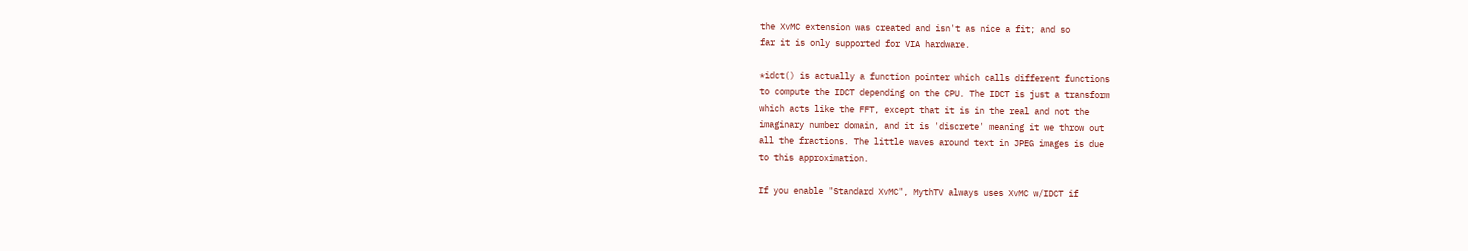the XvMC extension was created and isn't as nice a fit; and so
far it is only supported for VIA hardware.

*idct() is actually a function pointer which calls different functions
to compute the IDCT depending on the CPU. The IDCT is just a transform
which acts like the FFT, except that it is in the real and not the
imaginary number domain, and it is 'discrete' meaning it we throw out
all the fractions. The little waves around text in JPEG images is due
to this approximation.

If you enable "Standard XvMC", MythTV always uses XvMC w/IDCT if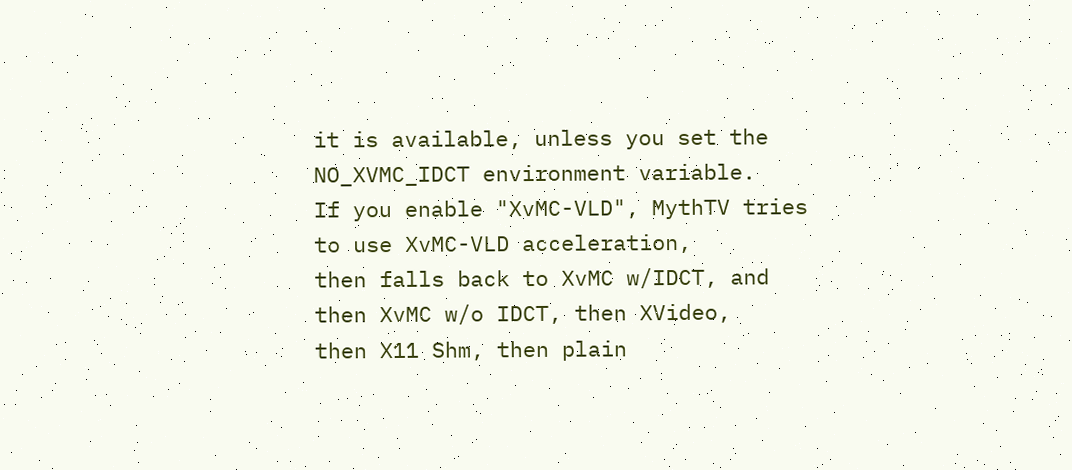it is available, unless you set the NO_XVMC_IDCT environment variable.
If you enable "XvMC-VLD", MythTV tries to use XvMC-VLD acceleration,
then falls back to XvMC w/IDCT, and then XvMC w/o IDCT, then XVideo,
then X11 Shm, then plain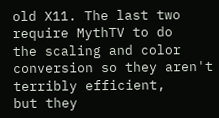old X11. The last two require MythTV to do
the scaling and color conversion so they aren't terribly efficient,
but they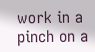work in a pinch on a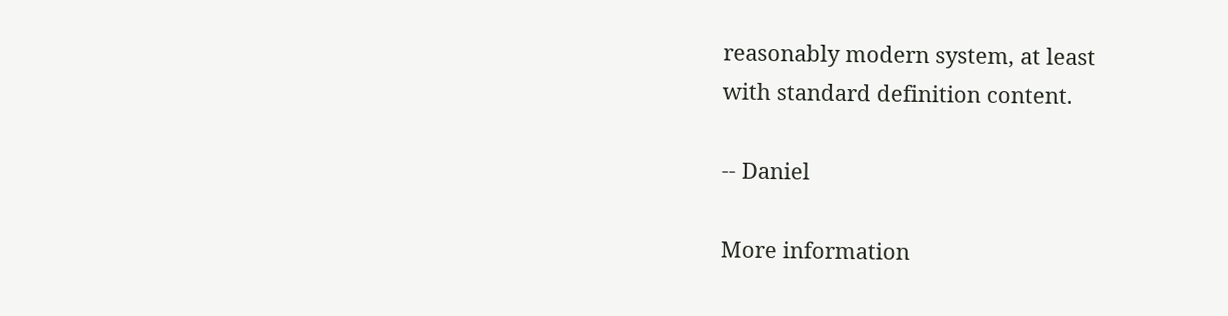reasonably modern system, at least
with standard definition content.

-- Daniel

More information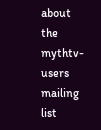about the mythtv-users mailing list